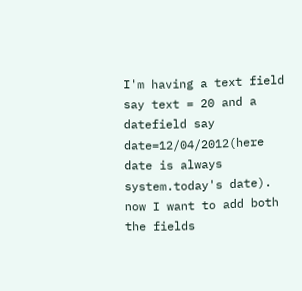I'm having a text field say text = 20 and a datefield say date=12/04/2012(here date is always system.today's date). now I want to add both the fields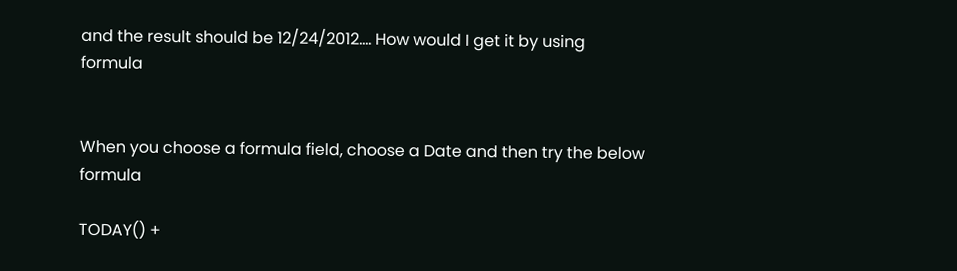and the result should be 12/24/2012.... How would I get it by using formula


When you choose a formula field, choose a Date and then try the below formula

TODAY() +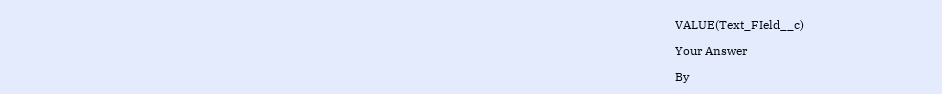VALUE(Text_FIeld__c)

Your Answer

By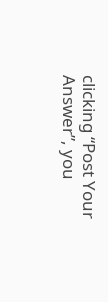clicking “Post Your Answer”, you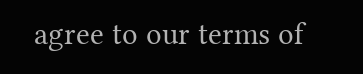agree to our terms of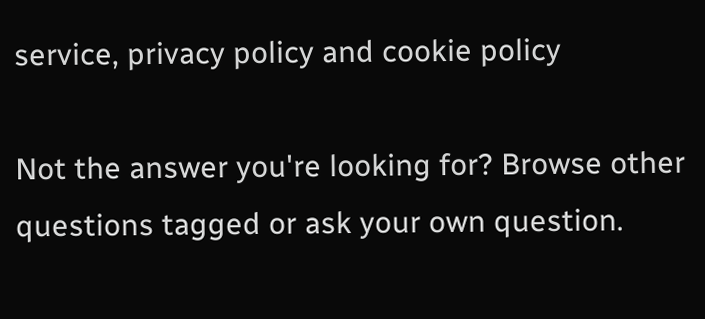service, privacy policy and cookie policy

Not the answer you're looking for? Browse other questions tagged or ask your own question.